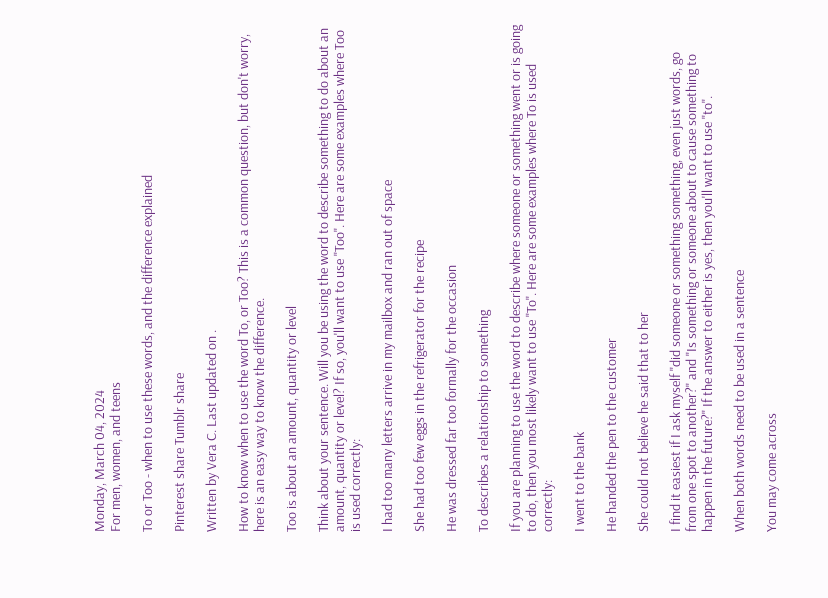Monday, March 04, 2024
For men, women, and teens

To or Too - when to use these words, and the difference explained

Pinterest share Tumblr share

Written by Vera C. Last updated on .

How to know when to use the word To, or Too? This is a common question, but don't worry, here is an easy way to know the difference.

Too is about an amount, quantity or level

Think about your sentence. Will you be using the word to describe something to do about an amount, quantity or level? If so, you'll want to use "Too". Here are some examples where Too is used correctly:

I had too many letters arrive in my mailbox and ran out of space

She had too few eggs in the refrigerator for the recipe

He was dressed far too formally for the occasion

To describes a relationship to something

If you are planning to use the word to describe where someone or something went or is going to do, then you most likely want to use "To". Here are some examples where To is used correctly:

I went to the bank

He handed the pen to the customer

She could not believe he said that to her

I find it easiest if I ask myself "did someone or something something, even just words, go from one spot to another?" and "Is something or someone about to cause something to happen in the future?" If the answer to either is yes, then you'll want to use "to".

When both words need to be used in a sentence

You may come across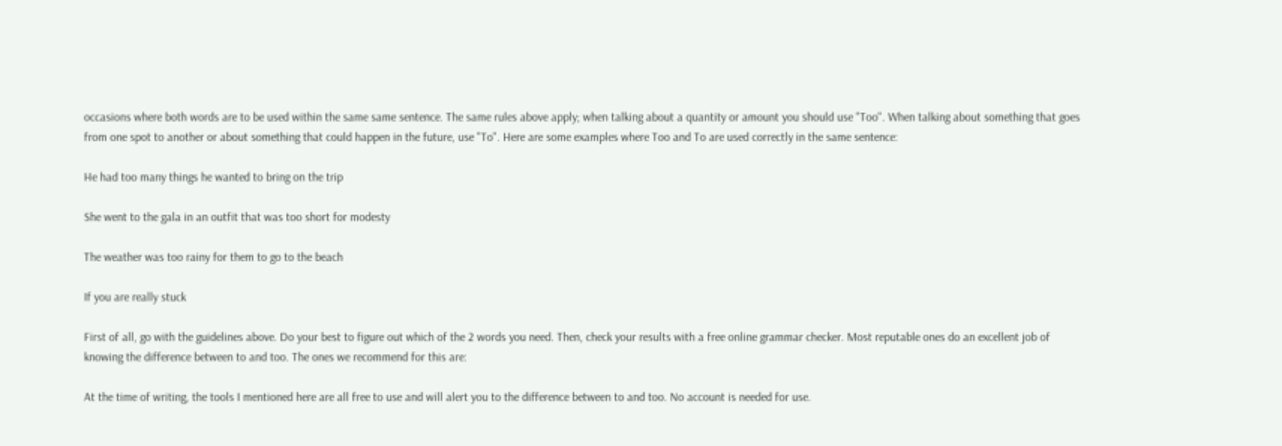occasions where both words are to be used within the same same sentence. The same rules above apply; when talking about a quantity or amount you should use "Too". When talking about something that goes from one spot to another or about something that could happen in the future, use "To". Here are some examples where Too and To are used correctly in the same sentence:

He had too many things he wanted to bring on the trip

She went to the gala in an outfit that was too short for modesty

The weather was too rainy for them to go to the beach

If you are really stuck

First of all, go with the guidelines above. Do your best to figure out which of the 2 words you need. Then, check your results with a free online grammar checker. Most reputable ones do an excellent job of knowing the difference between to and too. The ones we recommend for this are:

At the time of writing, the tools I mentioned here are all free to use and will alert you to the difference between to and too. No account is needed for use.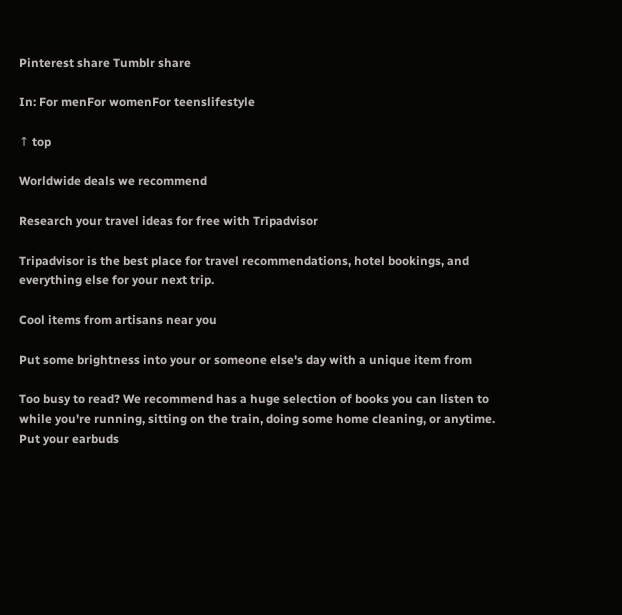Pinterest share Tumblr share

In: For menFor womenFor teenslifestyle

↑ top

Worldwide deals we recommend

Research your travel ideas for free with Tripadvisor

Tripadvisor is the best place for travel recommendations, hotel bookings, and everything else for your next trip.

Cool items from artisans near you

Put some brightness into your or someone else's day with a unique item from

Too busy to read? We recommend has a huge selection of books you can listen to while you're running, sitting on the train, doing some home cleaning, or anytime. Put your earbuds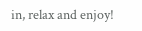in, relax and enjoy!